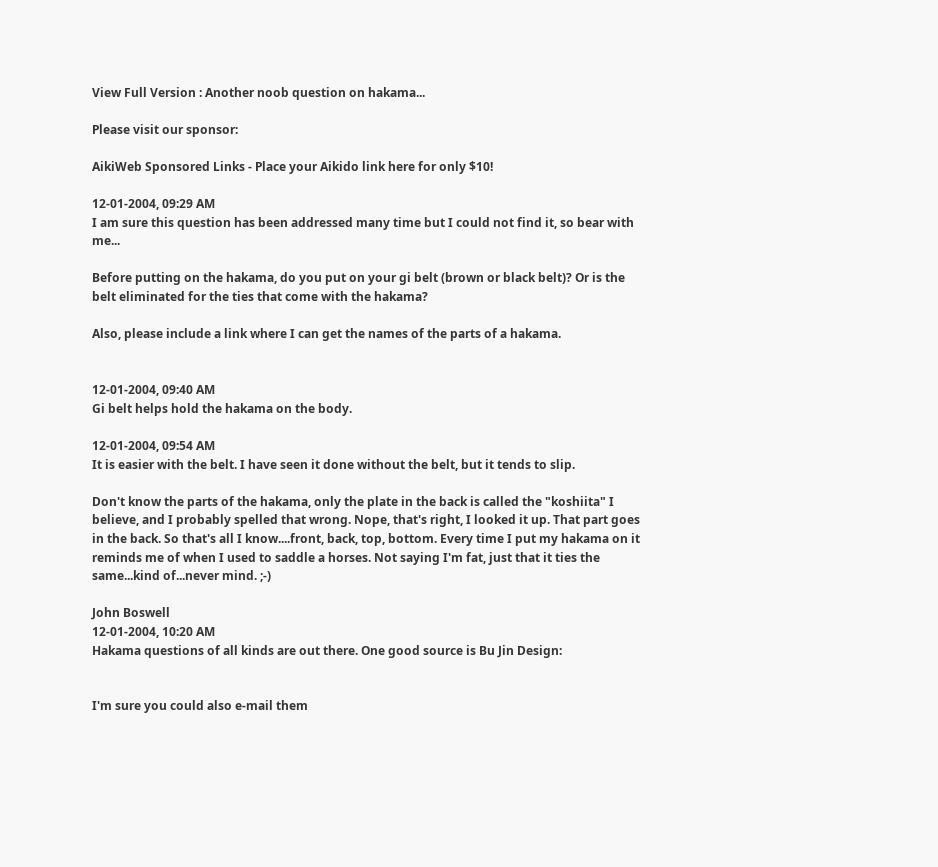View Full Version : Another noob question on hakama...

Please visit our sponsor:

AikiWeb Sponsored Links - Place your Aikido link here for only $10!

12-01-2004, 09:29 AM
I am sure this question has been addressed many time but I could not find it, so bear with me...

Before putting on the hakama, do you put on your gi belt (brown or black belt)? Or is the belt eliminated for the ties that come with the hakama?

Also, please include a link where I can get the names of the parts of a hakama.


12-01-2004, 09:40 AM
Gi belt helps hold the hakama on the body.

12-01-2004, 09:54 AM
It is easier with the belt. I have seen it done without the belt, but it tends to slip.

Don't know the parts of the hakama, only the plate in the back is called the "koshiita" I believe, and I probably spelled that wrong. Nope, that's right, I looked it up. That part goes in the back. So that's all I know....front, back, top, bottom. Every time I put my hakama on it reminds me of when I used to saddle a horses. Not saying I'm fat, just that it ties the same...kind of...never mind. ;-)

John Boswell
12-01-2004, 10:20 AM
Hakama questions of all kinds are out there. One good source is Bu Jin Design:


I'm sure you could also e-mail them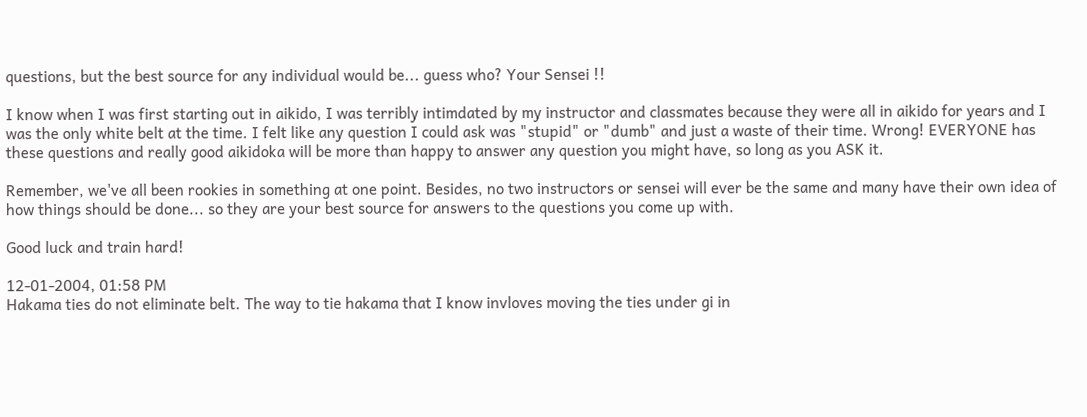questions, but the best source for any individual would be... guess who? Your Sensei !!

I know when I was first starting out in aikido, I was terribly intimdated by my instructor and classmates because they were all in aikido for years and I was the only white belt at the time. I felt like any question I could ask was "stupid" or "dumb" and just a waste of their time. Wrong! EVERYONE has these questions and really good aikidoka will be more than happy to answer any question you might have, so long as you ASK it.

Remember, we've all been rookies in something at one point. Besides, no two instructors or sensei will ever be the same and many have their own idea of how things should be done... so they are your best source for answers to the questions you come up with.

Good luck and train hard!

12-01-2004, 01:58 PM
Hakama ties do not eliminate belt. The way to tie hakama that I know invloves moving the ties under gi in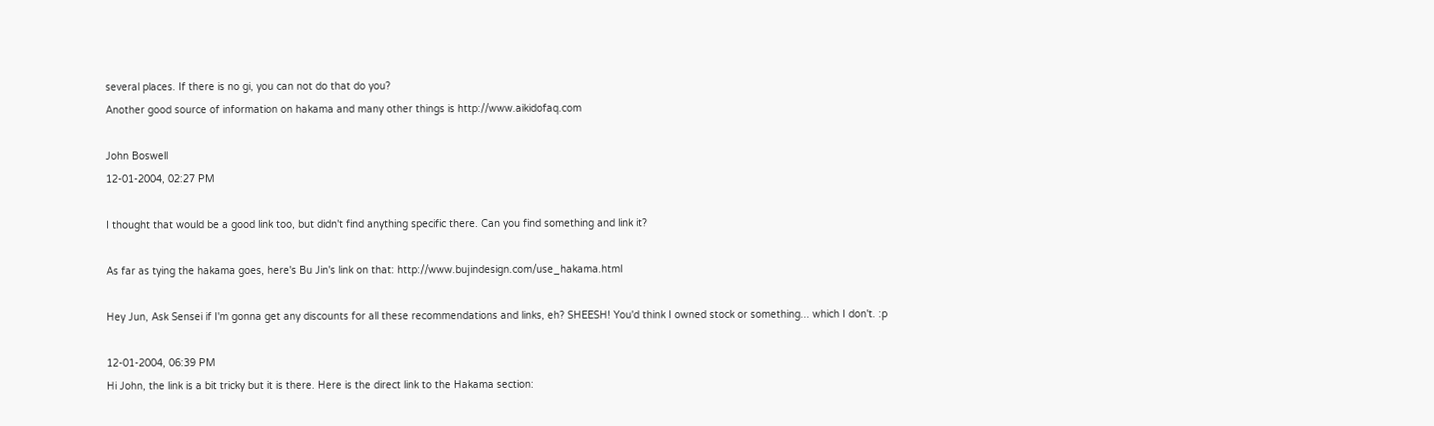several places. If there is no gi, you can not do that do you?
Another good source of information on hakama and many other things is http://www.aikidofaq.com

John Boswell
12-01-2004, 02:27 PM

I thought that would be a good link too, but didn't find anything specific there. Can you find something and link it?

As far as tying the hakama goes, here's Bu Jin's link on that: http://www.bujindesign.com/use_hakama.html

Hey Jun, Ask Sensei if I'm gonna get any discounts for all these recommendations and links, eh? SHEESH! You'd think I owned stock or something... which I don't. :p

12-01-2004, 06:39 PM
Hi John, the link is a bit tricky but it is there. Here is the direct link to the Hakama section: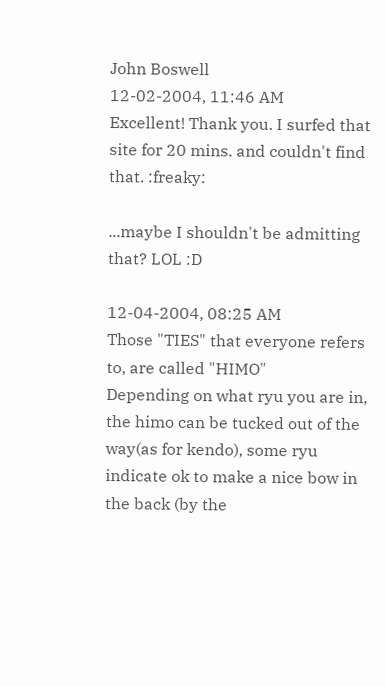John Boswell
12-02-2004, 11:46 AM
Excellent! Thank you. I surfed that site for 20 mins. and couldn't find that. :freaky:

...maybe I shouldn't be admitting that? LOL :D

12-04-2004, 08:25 AM
Those "TIES" that everyone refers to, are called "HIMO"
Depending on what ryu you are in, the himo can be tucked out of the way(as for kendo), some ryu indicate ok to make a nice bow in the back (by the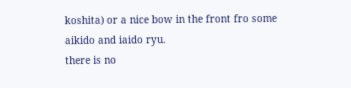koshita) or a nice bow in the front fro some aikido and iaido ryu.
there is no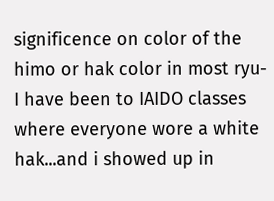significence on color of the himo or hak color in most ryu-I have been to IAIDO classes where everyone wore a white hak...and i showed up in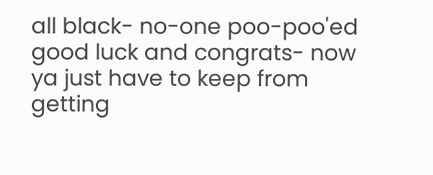all black- no-one poo-poo'ed
good luck and congrats- now ya just have to keep from getting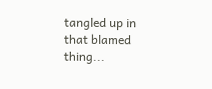tangled up in that blamed thing...